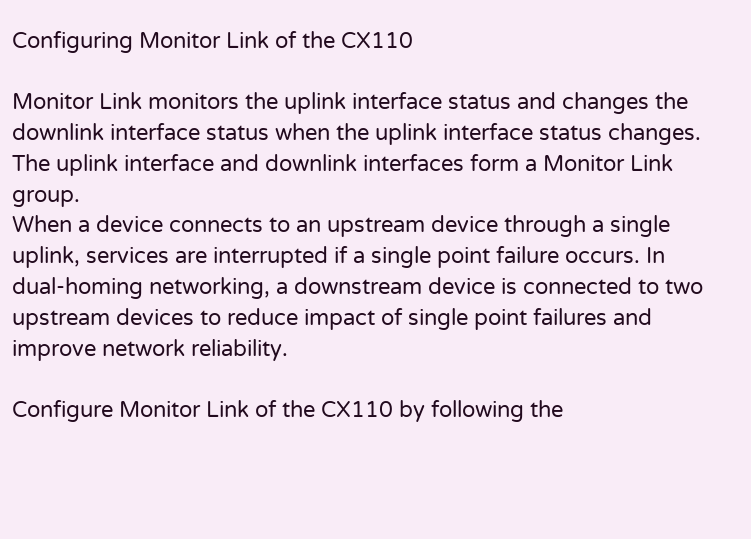Configuring Monitor Link of the CX110

Monitor Link monitors the uplink interface status and changes the downlink interface status when the uplink interface status changes. The uplink interface and downlink interfaces form a Monitor Link group.
When a device connects to an upstream device through a single uplink, services are interrupted if a single point failure occurs. In dual-homing networking, a downstream device is connected to two upstream devices to reduce impact of single point failures and improve network reliability.

Configure Monitor Link of the CX110 by following the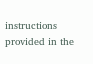instructions provided in the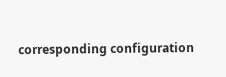corresponding configuration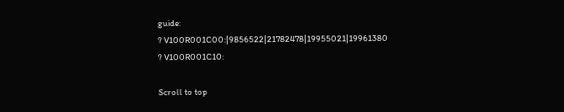guide:
? V100R001C00:|9856522|21782478|19955021|19961380
? V100R001C10:

Scroll to top